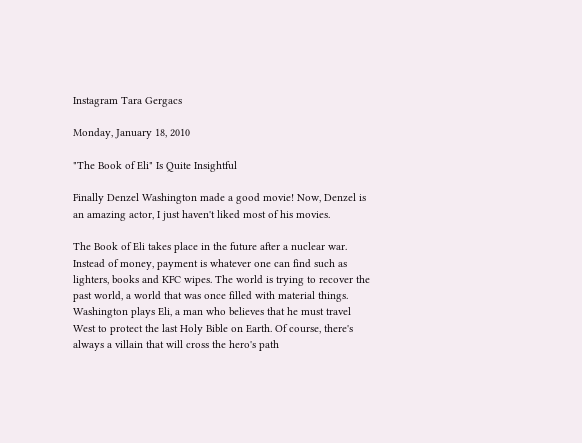Instagram Tara Gergacs

Monday, January 18, 2010

"The Book of Eli" Is Quite Insightful

Finally Denzel Washington made a good movie! Now, Denzel is an amazing actor, I just haven't liked most of his movies.

The Book of Eli takes place in the future after a nuclear war. Instead of money, payment is whatever one can find such as lighters, books and KFC wipes. The world is trying to recover the past world, a world that was once filled with material things. Washington plays Eli, a man who believes that he must travel West to protect the last Holy Bible on Earth. Of course, there's always a villain that will cross the hero's path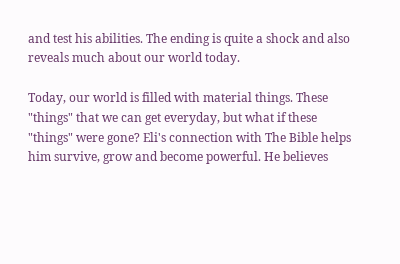and test his abilities. The ending is quite a shock and also reveals much about our world today.

Today, our world is filled with material things. These "things" that we can get everyday, but what if these "things" were gone? Eli's connection with The Bible helps him survive, grow and become powerful. He believes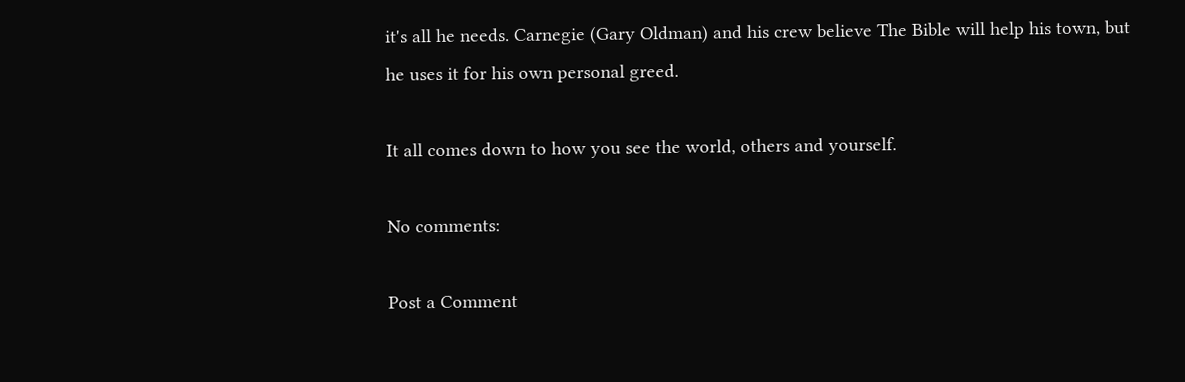it's all he needs. Carnegie (Gary Oldman) and his crew believe The Bible will help his town, but he uses it for his own personal greed.

It all comes down to how you see the world, others and yourself.

No comments:

Post a Comment